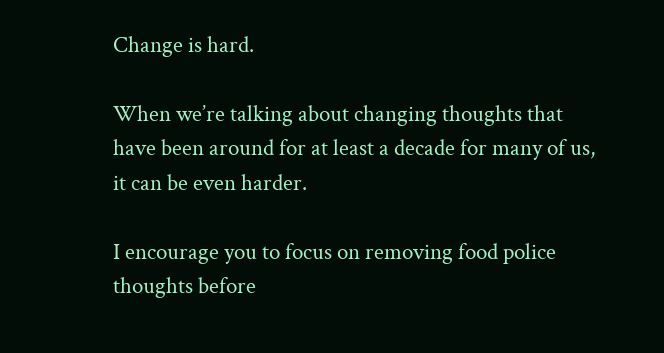Change is hard.

When we’re talking about changing thoughts that have been around for at least a decade for many of us, it can be even harder.

I encourage you to focus on removing food police thoughts before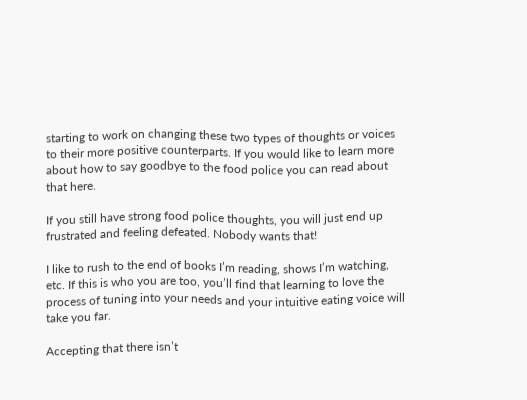starting to work on changing these two types of thoughts or voices to their more positive counterparts. If you would like to learn more about how to say goodbye to the food police you can read about that here.

If you still have strong food police thoughts, you will just end up frustrated and feeling defeated. Nobody wants that!

I like to rush to the end of books I’m reading, shows I’m watching, etc. If this is who you are too, you’ll find that learning to love the process of tuning into your needs and your intuitive eating voice will take you far.

Accepting that there isn’t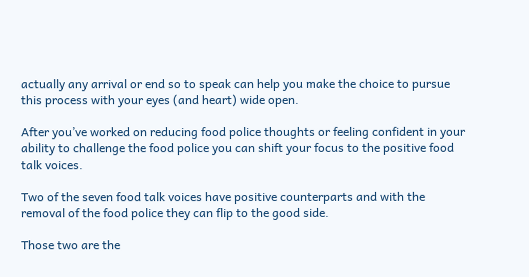actually any arrival or end so to speak can help you make the choice to pursue this process with your eyes (and heart) wide open.

After you’ve worked on reducing food police thoughts or feeling confident in your ability to challenge the food police you can shift your focus to the positive food talk voices.

Two of the seven food talk voices have positive counterparts and with the removal of the food police they can flip to the good side.

Those two are the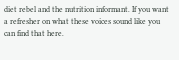diet rebel and the nutrition informant. If you want a refresher on what these voices sound like you can find that here.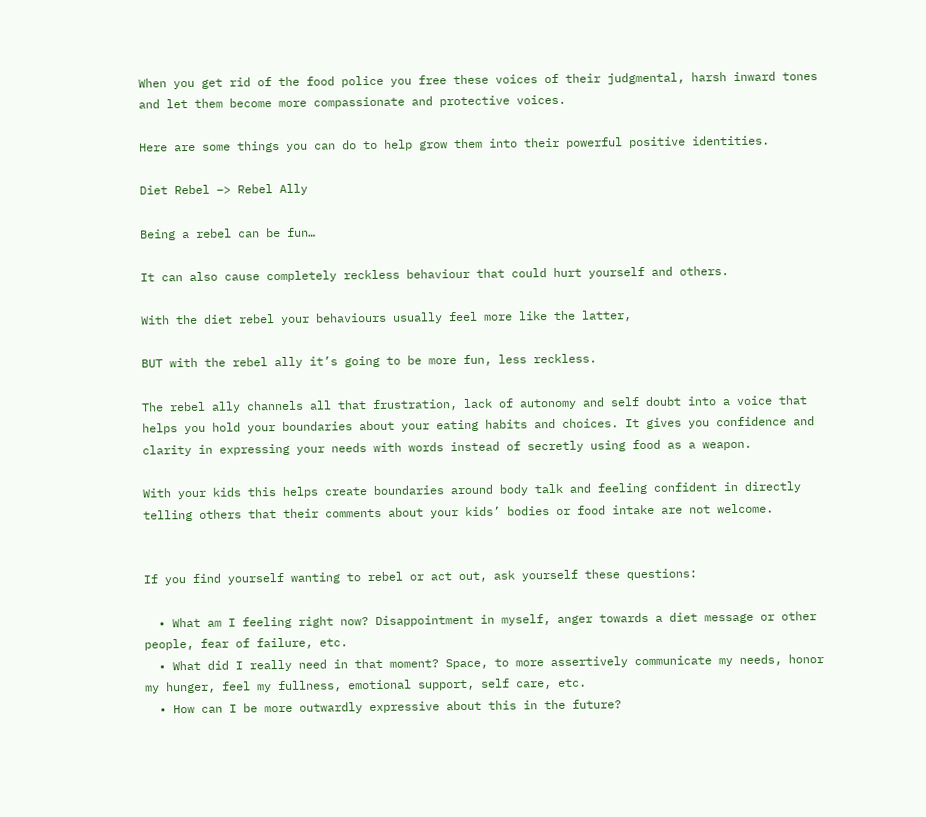When you get rid of the food police you free these voices of their judgmental, harsh inward tones and let them become more compassionate and protective voices.

Here are some things you can do to help grow them into their powerful positive identities.

Diet Rebel –> Rebel Ally

Being a rebel can be fun…

It can also cause completely reckless behaviour that could hurt yourself and others.

With the diet rebel your behaviours usually feel more like the latter,

BUT with the rebel ally it’s going to be more fun, less reckless.

The rebel ally channels all that frustration, lack of autonomy and self doubt into a voice that helps you hold your boundaries about your eating habits and choices. It gives you confidence and clarity in expressing your needs with words instead of secretly using food as a weapon.

With your kids this helps create boundaries around body talk and feeling confident in directly telling others that their comments about your kids’ bodies or food intake are not welcome.


If you find yourself wanting to rebel or act out, ask yourself these questions:

  • What am I feeling right now? Disappointment in myself, anger towards a diet message or other people, fear of failure, etc.
  • What did I really need in that moment? Space, to more assertively communicate my needs, honor my hunger, feel my fullness, emotional support, self care, etc.
  • How can I be more outwardly expressive about this in the future?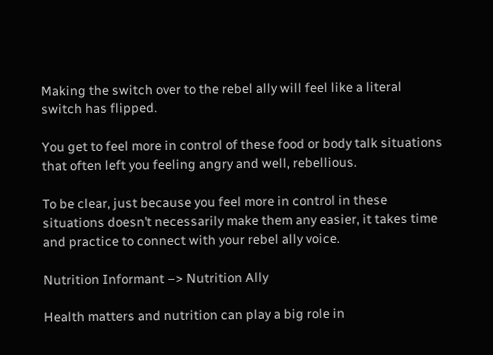Making the switch over to the rebel ally will feel like a literal switch has flipped.

You get to feel more in control of these food or body talk situations that often left you feeling angry and well, rebellious.

To be clear, just because you feel more in control in these situations doesn’t necessarily make them any easier, it takes time and practice to connect with your rebel ally voice.

Nutrition Informant –> Nutrition Ally

Health matters and nutrition can play a big role in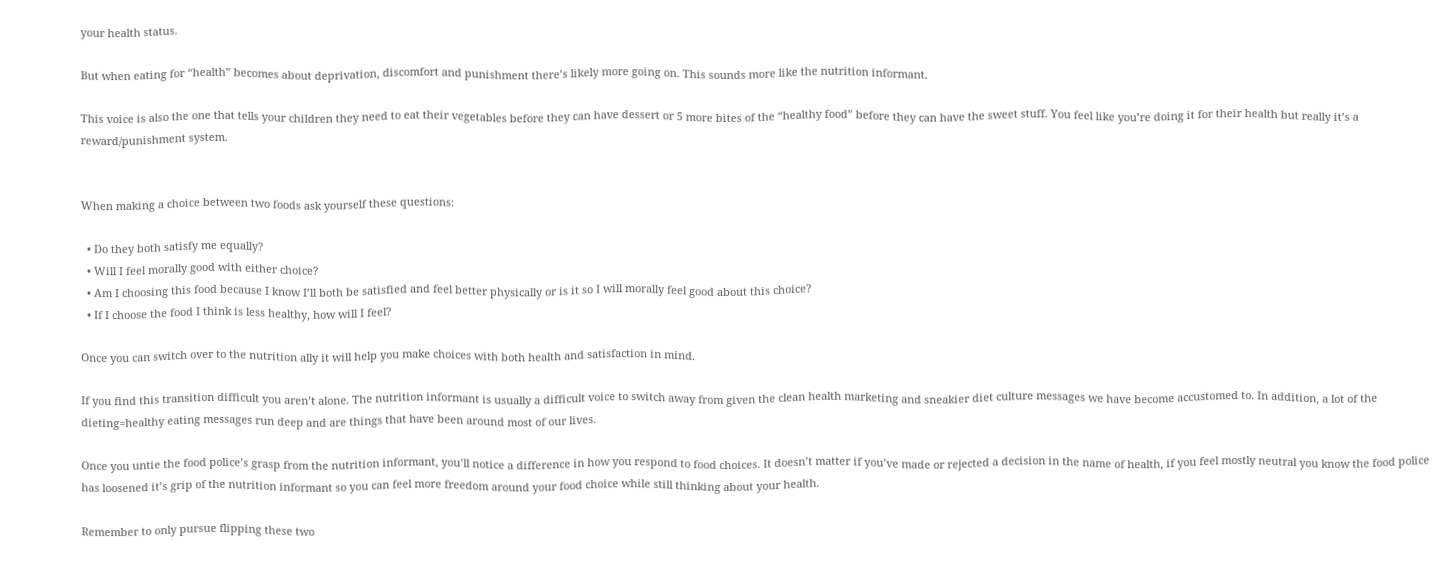your health status.

But when eating for “health” becomes about deprivation, discomfort and punishment there’s likely more going on. This sounds more like the nutrition informant.

This voice is also the one that tells your children they need to eat their vegetables before they can have dessert or 5 more bites of the “healthy food” before they can have the sweet stuff. You feel like you’re doing it for their health but really it’s a reward/punishment system.


When making a choice between two foods ask yourself these questions:

  • Do they both satisfy me equally?
  • Will I feel morally good with either choice?
  • Am I choosing this food because I know I’ll both be satisfied and feel better physically or is it so I will morally feel good about this choice?
  • If I choose the food I think is less healthy, how will I feel?

Once you can switch over to the nutrition ally it will help you make choices with both health and satisfaction in mind.

If you find this transition difficult you aren’t alone. The nutrition informant is usually a difficult voice to switch away from given the clean health marketing and sneakier diet culture messages we have become accustomed to. In addition, a lot of the dieting=healthy eating messages run deep and are things that have been around most of our lives.

Once you untie the food police’s grasp from the nutrition informant, you’ll notice a difference in how you respond to food choices. It doesn’t matter if you’ve made or rejected a decision in the name of health, if you feel mostly neutral you know the food police has loosened it’s grip of the nutrition informant so you can feel more freedom around your food choice while still thinking about your health.

Remember to only pursue flipping these two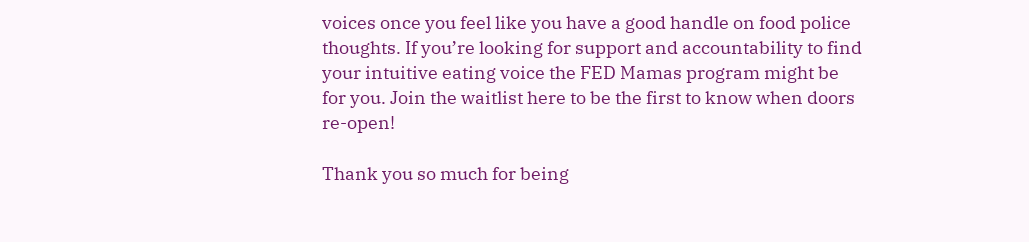voices once you feel like you have a good handle on food police thoughts. If you’re looking for support and accountability to find your intuitive eating voice the FED Mamas program might be for you. Join the waitlist here to be the first to know when doors re-open!

Thank you so much for being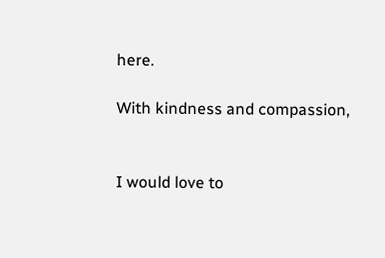here.

With kindness and compassion,


I would love to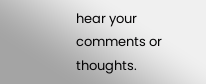hear your comments or thoughts.